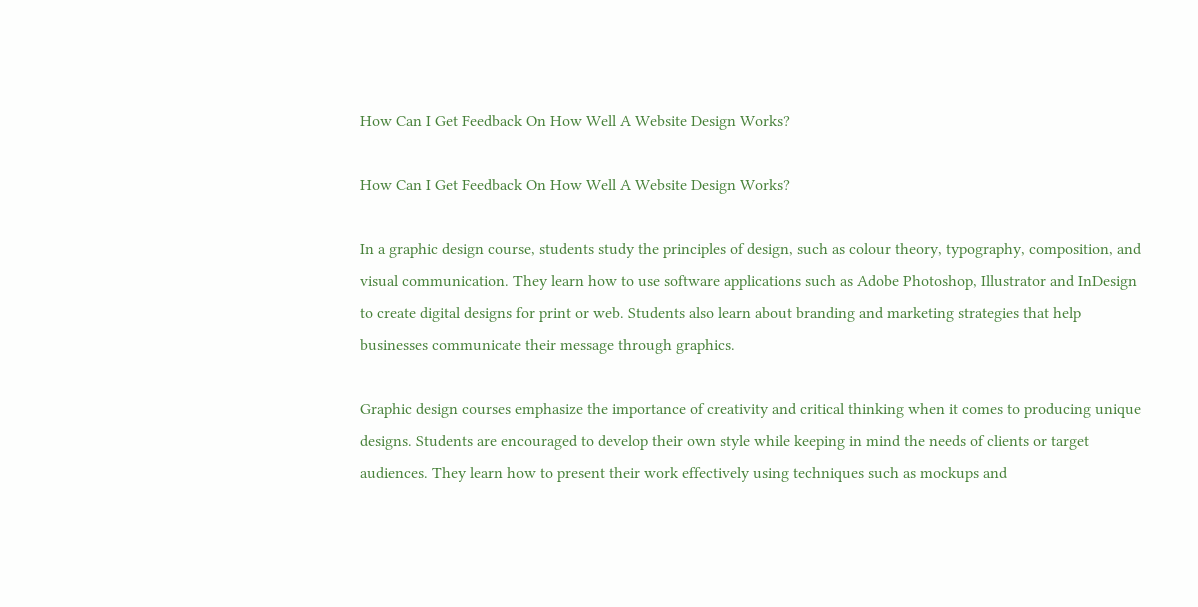How Can I Get Feedback On How Well A Website Design Works?

How Can I Get Feedback On How Well A Website Design Works?

In a graphic design course, students study the principles of design, such as colour theory, typography, composition, and visual communication. They learn how to use software applications such as Adobe Photoshop, Illustrator and InDesign to create digital designs for print or web. Students also learn about branding and marketing strategies that help businesses communicate their message through graphics.

Graphic design courses emphasize the importance of creativity and critical thinking when it comes to producing unique designs. Students are encouraged to develop their own style while keeping in mind the needs of clients or target audiences. They learn how to present their work effectively using techniques such as mockups and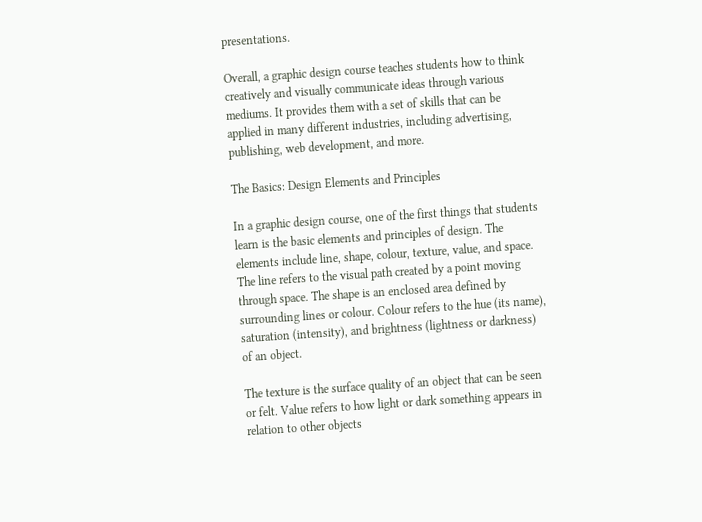presentations.

Overall, a graphic design course teaches students how to think creatively and visually communicate ideas through various mediums. It provides them with a set of skills that can be applied in many different industries, including advertising, publishing, web development, and more.

The Basics: Design Elements and Principles

In a graphic design course, one of the first things that students learn is the basic elements and principles of design. The elements include line, shape, colour, texture, value, and space. The line refers to the visual path created by a point moving through space. The shape is an enclosed area defined by surrounding lines or colour. Colour refers to the hue (its name), saturation (intensity), and brightness (lightness or darkness) of an object.

The texture is the surface quality of an object that can be seen or felt. Value refers to how light or dark something appears in relation to other objects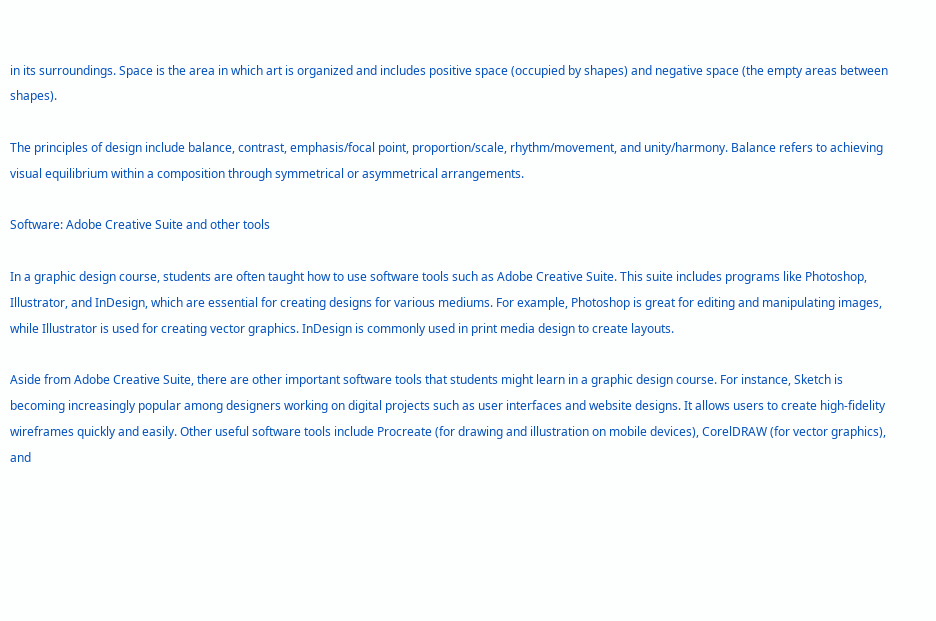in its surroundings. Space is the area in which art is organized and includes positive space (occupied by shapes) and negative space (the empty areas between shapes).

The principles of design include balance, contrast, emphasis/focal point, proportion/scale, rhythm/movement, and unity/harmony. Balance refers to achieving visual equilibrium within a composition through symmetrical or asymmetrical arrangements.

Software: Adobe Creative Suite and other tools

In a graphic design course, students are often taught how to use software tools such as Adobe Creative Suite. This suite includes programs like Photoshop, Illustrator, and InDesign, which are essential for creating designs for various mediums. For example, Photoshop is great for editing and manipulating images, while Illustrator is used for creating vector graphics. InDesign is commonly used in print media design to create layouts.

Aside from Adobe Creative Suite, there are other important software tools that students might learn in a graphic design course. For instance, Sketch is becoming increasingly popular among designers working on digital projects such as user interfaces and website designs. It allows users to create high-fidelity wireframes quickly and easily. Other useful software tools include Procreate (for drawing and illustration on mobile devices), CorelDRAW (for vector graphics), and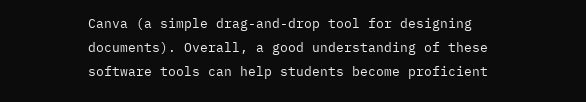Canva (a simple drag-and-drop tool for designing documents). Overall, a good understanding of these software tools can help students become proficient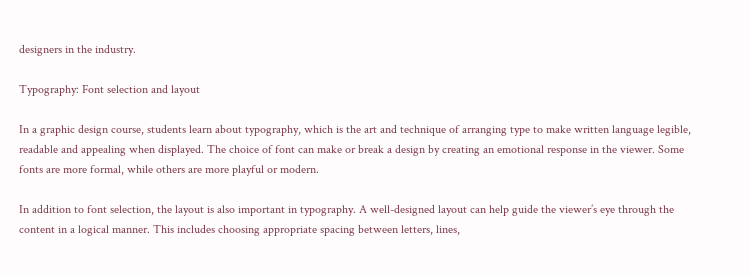designers in the industry.

Typography: Font selection and layout

In a graphic design course, students learn about typography, which is the art and technique of arranging type to make written language legible, readable and appealing when displayed. The choice of font can make or break a design by creating an emotional response in the viewer. Some fonts are more formal, while others are more playful or modern.

In addition to font selection, the layout is also important in typography. A well-designed layout can help guide the viewer’s eye through the content in a logical manner. This includes choosing appropriate spacing between letters, lines,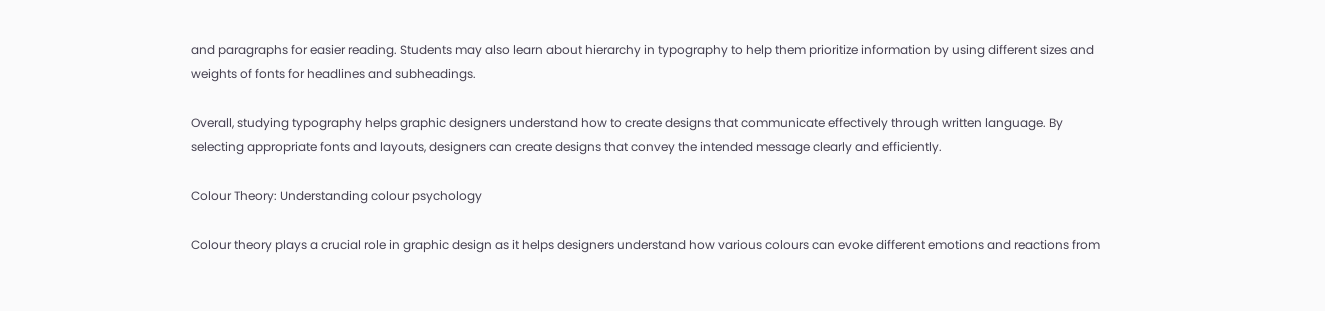and paragraphs for easier reading. Students may also learn about hierarchy in typography to help them prioritize information by using different sizes and weights of fonts for headlines and subheadings.

Overall, studying typography helps graphic designers understand how to create designs that communicate effectively through written language. By selecting appropriate fonts and layouts, designers can create designs that convey the intended message clearly and efficiently.

Colour Theory: Understanding colour psychology

Colour theory plays a crucial role in graphic design as it helps designers understand how various colours can evoke different emotions and reactions from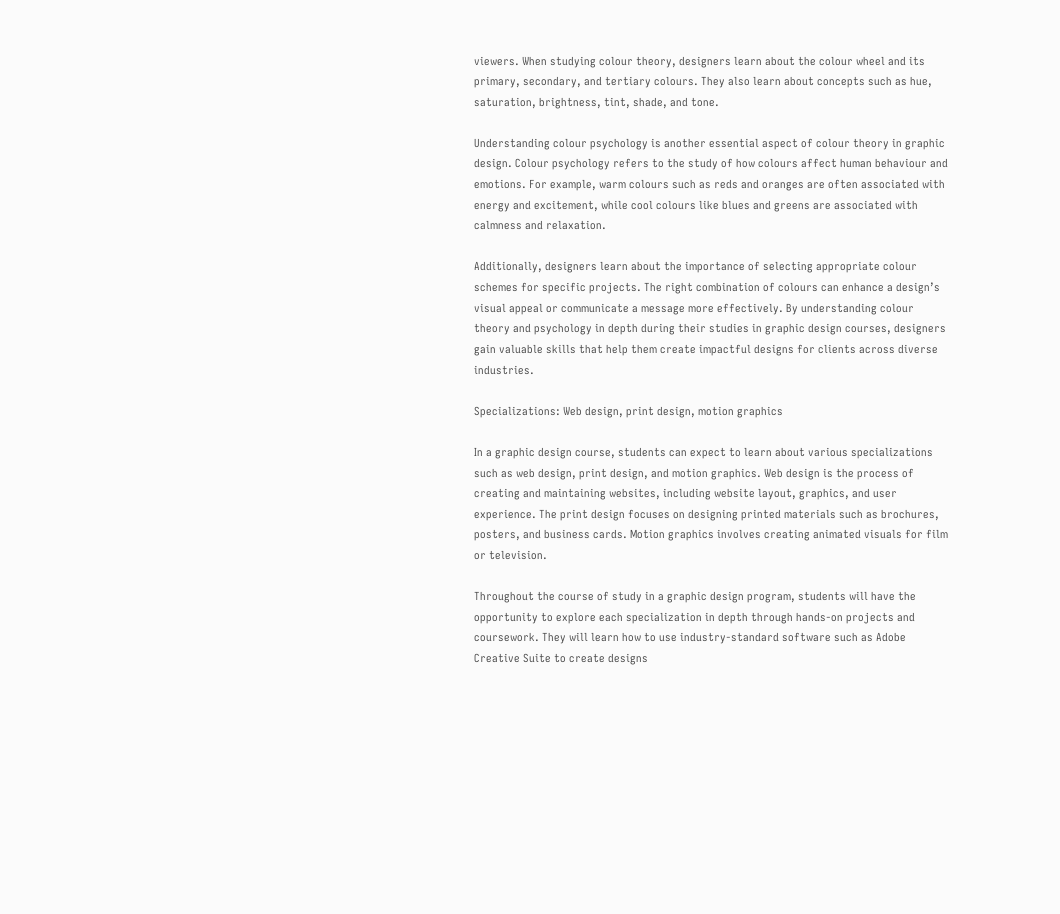viewers. When studying colour theory, designers learn about the colour wheel and its primary, secondary, and tertiary colours. They also learn about concepts such as hue, saturation, brightness, tint, shade, and tone.

Understanding colour psychology is another essential aspect of colour theory in graphic design. Colour psychology refers to the study of how colours affect human behaviour and emotions. For example, warm colours such as reds and oranges are often associated with energy and excitement, while cool colours like blues and greens are associated with calmness and relaxation.

Additionally, designers learn about the importance of selecting appropriate colour schemes for specific projects. The right combination of colours can enhance a design’s visual appeal or communicate a message more effectively. By understanding colour theory and psychology in depth during their studies in graphic design courses, designers gain valuable skills that help them create impactful designs for clients across diverse industries.

Specializations: Web design, print design, motion graphics

In a graphic design course, students can expect to learn about various specializations such as web design, print design, and motion graphics. Web design is the process of creating and maintaining websites, including website layout, graphics, and user experience. The print design focuses on designing printed materials such as brochures, posters, and business cards. Motion graphics involves creating animated visuals for film or television.

Throughout the course of study in a graphic design program, students will have the opportunity to explore each specialization in depth through hands-on projects and coursework. They will learn how to use industry-standard software such as Adobe Creative Suite to create designs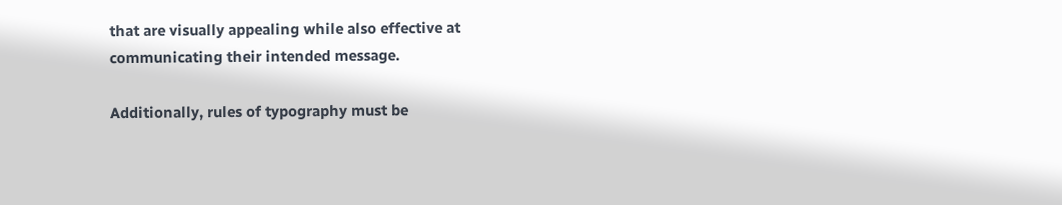that are visually appealing while also effective at communicating their intended message.

Additionally, rules of typography must be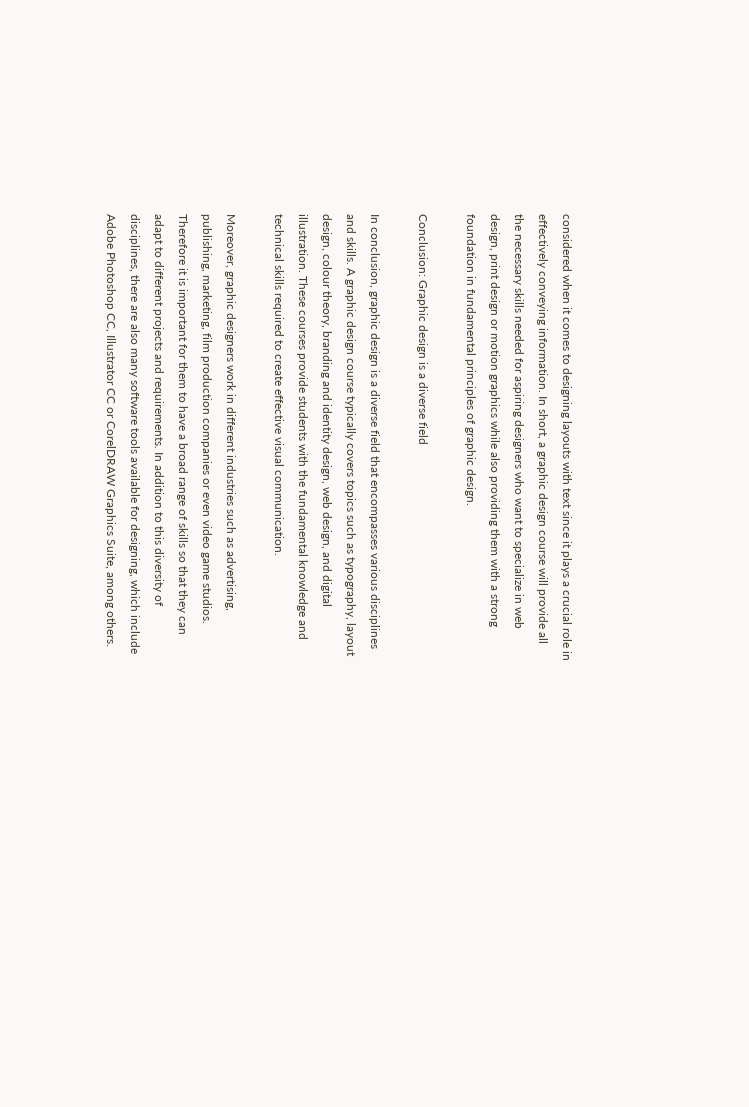considered when it comes to designing layouts with text since it plays a crucial role in effectively conveying information. In short, a graphic design course will provide all the necessary skills needed for aspiring designers who want to specialize in web design, print design or motion graphics while also providing them with a strong foundation in fundamental principles of graphic design.

Conclusion: Graphic design is a diverse field

In conclusion, graphic design is a diverse field that encompasses various disciplines and skills. A graphic design course typically covers topics such as typography, layout design, colour theory, branding and identity design, web design, and digital illustration. These courses provide students with the fundamental knowledge and technical skills required to create effective visual communication.

Moreover, graphic designers work in different industries such as advertising, publishing, marketing, film production companies or even video game studios. Therefore it is important for them to have a broad range of skills so that they can adapt to different projects and requirements. In addition to this diversity of disciplines, there are also many software tools available for designing, which include Adobe Photoshop CC, Illustrator CC or CorelDRAW Graphics Suite, among others.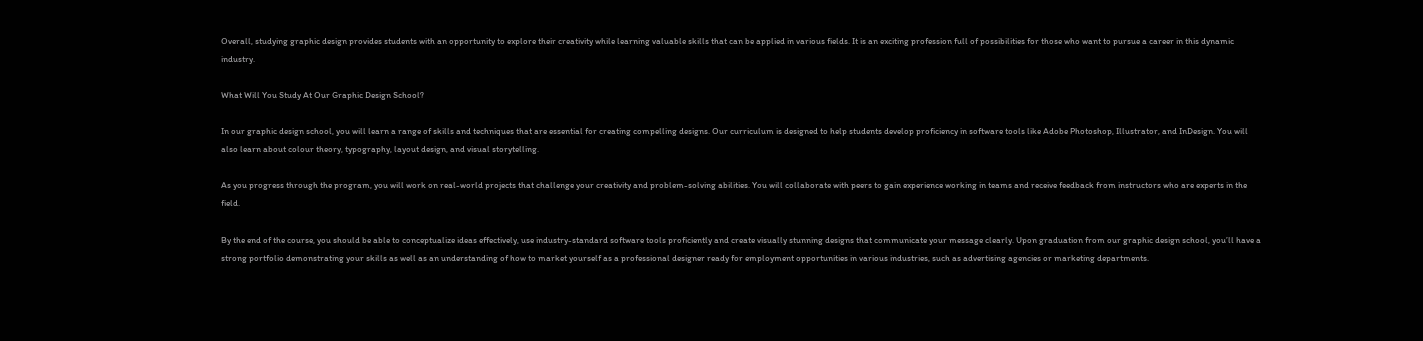Overall, studying graphic design provides students with an opportunity to explore their creativity while learning valuable skills that can be applied in various fields. It is an exciting profession full of possibilities for those who want to pursue a career in this dynamic industry.

What Will You Study At Our Graphic Design School?

In our graphic design school, you will learn a range of skills and techniques that are essential for creating compelling designs. Our curriculum is designed to help students develop proficiency in software tools like Adobe Photoshop, Illustrator, and InDesign. You will also learn about colour theory, typography, layout design, and visual storytelling.

As you progress through the program, you will work on real-world projects that challenge your creativity and problem-solving abilities. You will collaborate with peers to gain experience working in teams and receive feedback from instructors who are experts in the field.

By the end of the course, you should be able to conceptualize ideas effectively, use industry-standard software tools proficiently and create visually stunning designs that communicate your message clearly. Upon graduation from our graphic design school, you’ll have a strong portfolio demonstrating your skills as well as an understanding of how to market yourself as a professional designer ready for employment opportunities in various industries, such as advertising agencies or marketing departments.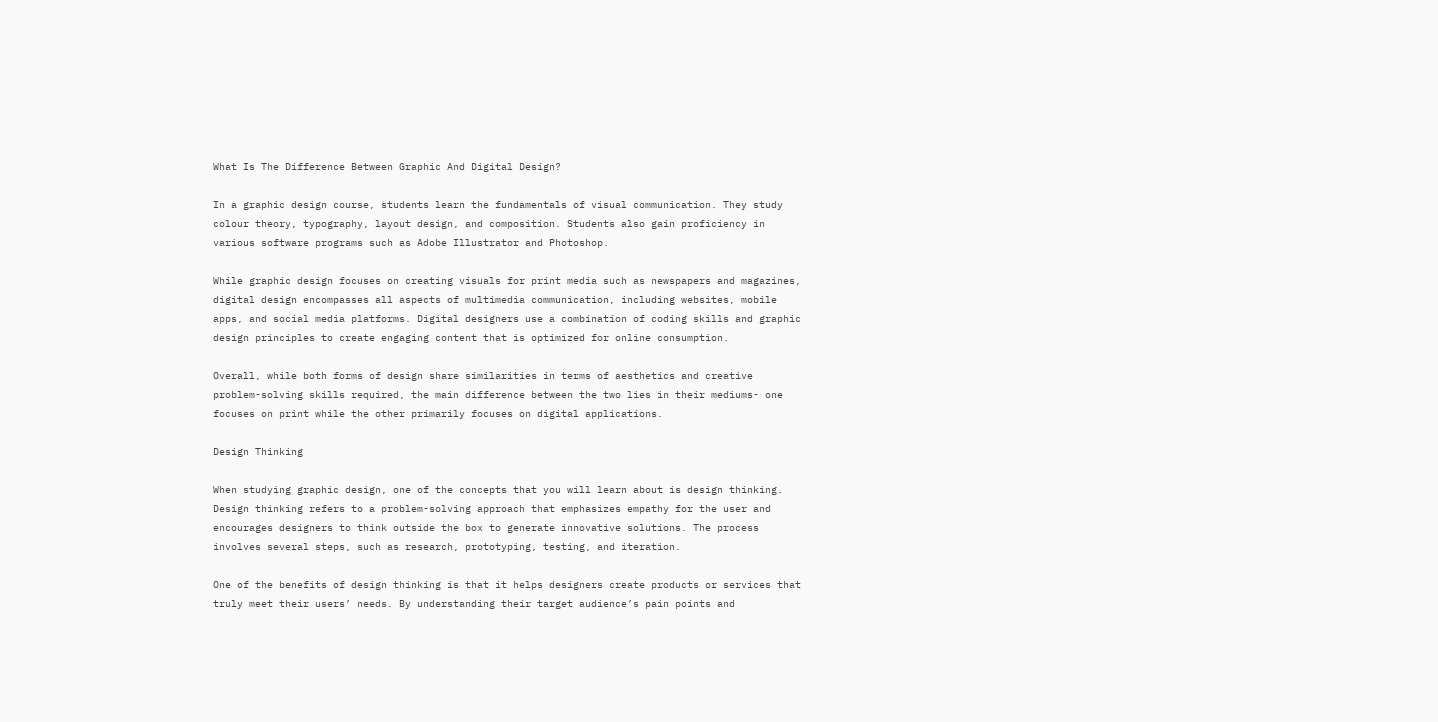What Is The Difference Between Graphic And Digital Design?

In a graphic design course, students learn the fundamentals of visual communication. They study colour theory, typography, layout design, and composition. Students also gain proficiency in various software programs such as Adobe Illustrator and Photoshop.

While graphic design focuses on creating visuals for print media such as newspapers and magazines, digital design encompasses all aspects of multimedia communication, including websites, mobile apps, and social media platforms. Digital designers use a combination of coding skills and graphic design principles to create engaging content that is optimized for online consumption.

Overall, while both forms of design share similarities in terms of aesthetics and creative problem-solving skills required, the main difference between the two lies in their mediums- one focuses on print while the other primarily focuses on digital applications.

Design Thinking

When studying graphic design, one of the concepts that you will learn about is design thinking. Design thinking refers to a problem-solving approach that emphasizes empathy for the user and encourages designers to think outside the box to generate innovative solutions. The process involves several steps, such as research, prototyping, testing, and iteration.

One of the benefits of design thinking is that it helps designers create products or services that truly meet their users’ needs. By understanding their target audience’s pain points and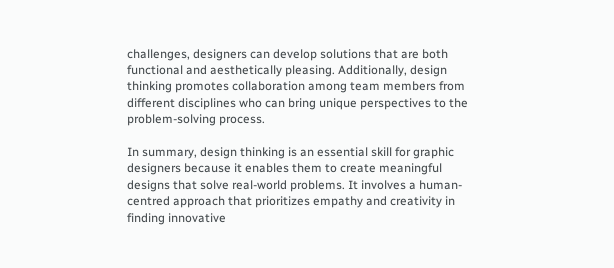challenges, designers can develop solutions that are both functional and aesthetically pleasing. Additionally, design thinking promotes collaboration among team members from different disciplines who can bring unique perspectives to the problem-solving process.

In summary, design thinking is an essential skill for graphic designers because it enables them to create meaningful designs that solve real-world problems. It involves a human-centred approach that prioritizes empathy and creativity in finding innovative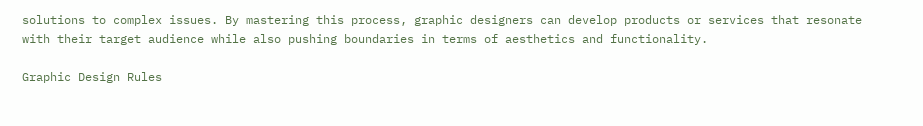solutions to complex issues. By mastering this process, graphic designers can develop products or services that resonate with their target audience while also pushing boundaries in terms of aesthetics and functionality.

Graphic Design Rules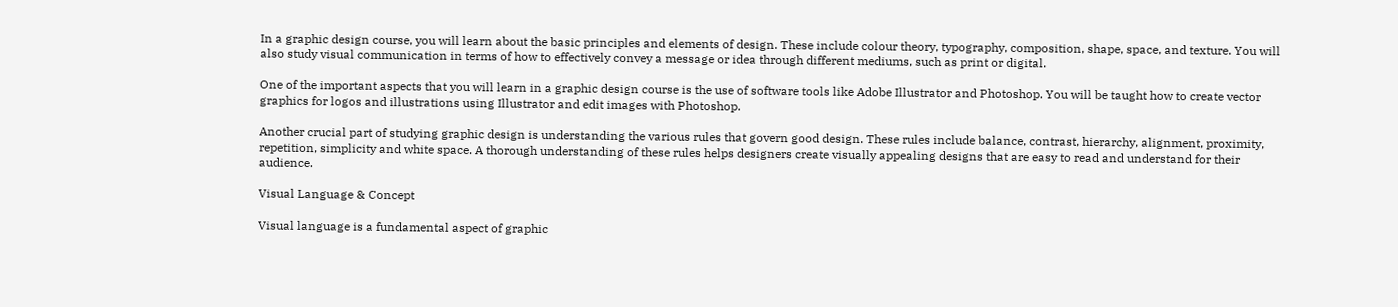In a graphic design course, you will learn about the basic principles and elements of design. These include colour theory, typography, composition, shape, space, and texture. You will also study visual communication in terms of how to effectively convey a message or idea through different mediums, such as print or digital.

One of the important aspects that you will learn in a graphic design course is the use of software tools like Adobe Illustrator and Photoshop. You will be taught how to create vector graphics for logos and illustrations using Illustrator and edit images with Photoshop.

Another crucial part of studying graphic design is understanding the various rules that govern good design. These rules include balance, contrast, hierarchy, alignment, proximity, repetition, simplicity and white space. A thorough understanding of these rules helps designers create visually appealing designs that are easy to read and understand for their audience.

Visual Language & Concept

Visual language is a fundamental aspect of graphic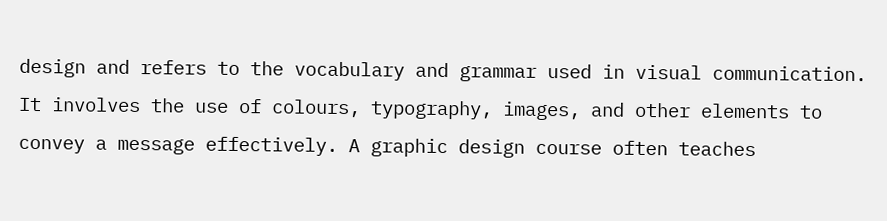design and refers to the vocabulary and grammar used in visual communication. It involves the use of colours, typography, images, and other elements to convey a message effectively. A graphic design course often teaches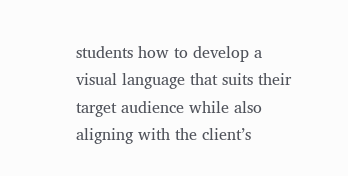students how to develop a visual language that suits their target audience while also aligning with the client’s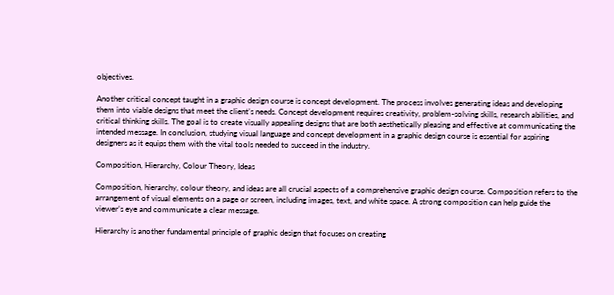objectives.

Another critical concept taught in a graphic design course is concept development. The process involves generating ideas and developing them into viable designs that meet the client’s needs. Concept development requires creativity, problem-solving skills, research abilities, and critical thinking skills. The goal is to create visually appealing designs that are both aesthetically pleasing and effective at communicating the intended message. In conclusion, studying visual language and concept development in a graphic design course is essential for aspiring designers as it equips them with the vital tools needed to succeed in the industry.

Composition, Hierarchy, Colour Theory, Ideas

Composition, hierarchy, colour theory, and ideas are all crucial aspects of a comprehensive graphic design course. Composition refers to the arrangement of visual elements on a page or screen, including images, text, and white space. A strong composition can help guide the viewer’s eye and communicate a clear message.

Hierarchy is another fundamental principle of graphic design that focuses on creating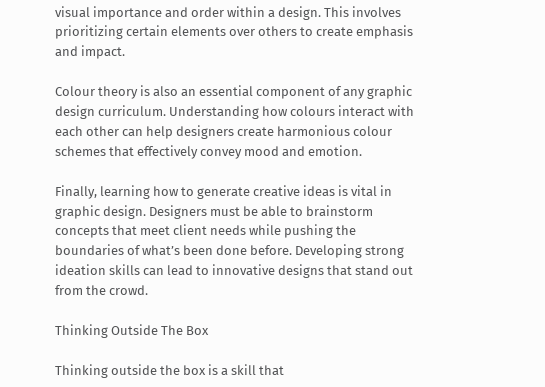visual importance and order within a design. This involves prioritizing certain elements over others to create emphasis and impact.

Colour theory is also an essential component of any graphic design curriculum. Understanding how colours interact with each other can help designers create harmonious colour schemes that effectively convey mood and emotion.

Finally, learning how to generate creative ideas is vital in graphic design. Designers must be able to brainstorm concepts that meet client needs while pushing the boundaries of what’s been done before. Developing strong ideation skills can lead to innovative designs that stand out from the crowd.

Thinking Outside The Box

Thinking outside the box is a skill that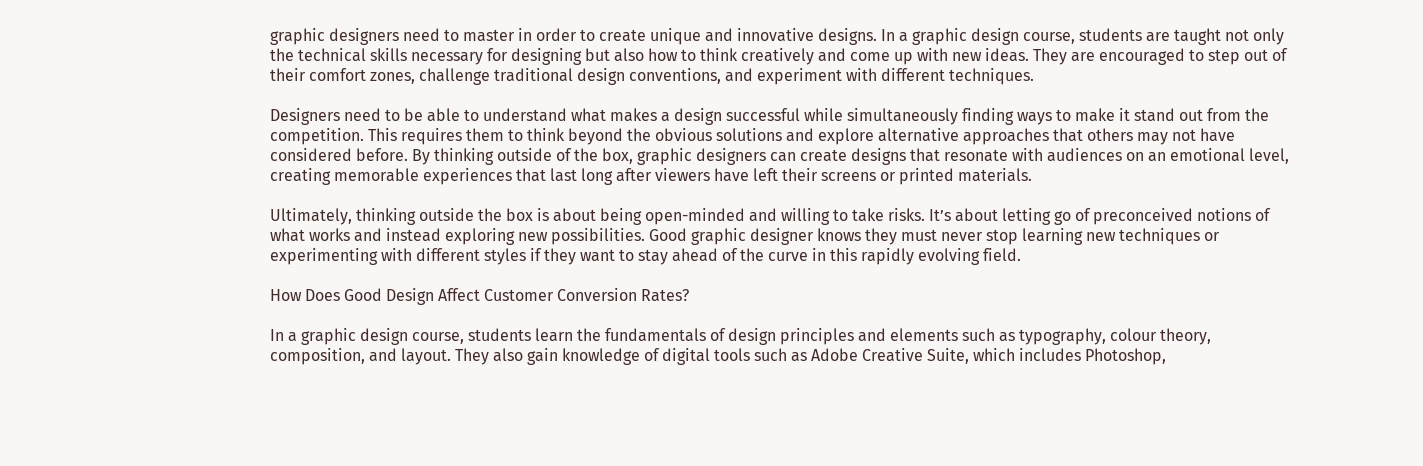graphic designers need to master in order to create unique and innovative designs. In a graphic design course, students are taught not only the technical skills necessary for designing but also how to think creatively and come up with new ideas. They are encouraged to step out of their comfort zones, challenge traditional design conventions, and experiment with different techniques.

Designers need to be able to understand what makes a design successful while simultaneously finding ways to make it stand out from the competition. This requires them to think beyond the obvious solutions and explore alternative approaches that others may not have considered before. By thinking outside of the box, graphic designers can create designs that resonate with audiences on an emotional level, creating memorable experiences that last long after viewers have left their screens or printed materials.

Ultimately, thinking outside the box is about being open-minded and willing to take risks. It’s about letting go of preconceived notions of what works and instead exploring new possibilities. Good graphic designer knows they must never stop learning new techniques or experimenting with different styles if they want to stay ahead of the curve in this rapidly evolving field.

How Does Good Design Affect Customer Conversion Rates?

In a graphic design course, students learn the fundamentals of design principles and elements such as typography, colour theory, composition, and layout. They also gain knowledge of digital tools such as Adobe Creative Suite, which includes Photoshop,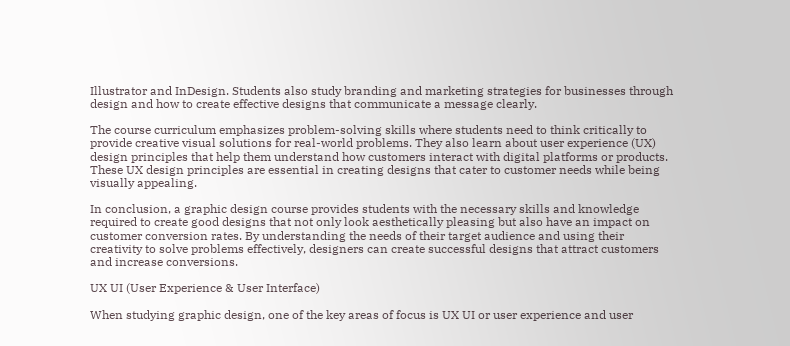Illustrator and InDesign. Students also study branding and marketing strategies for businesses through design and how to create effective designs that communicate a message clearly.

The course curriculum emphasizes problem-solving skills where students need to think critically to provide creative visual solutions for real-world problems. They also learn about user experience (UX) design principles that help them understand how customers interact with digital platforms or products. These UX design principles are essential in creating designs that cater to customer needs while being visually appealing.

In conclusion, a graphic design course provides students with the necessary skills and knowledge required to create good designs that not only look aesthetically pleasing but also have an impact on customer conversion rates. By understanding the needs of their target audience and using their creativity to solve problems effectively, designers can create successful designs that attract customers and increase conversions.

UX UI (User Experience & User Interface)

When studying graphic design, one of the key areas of focus is UX UI or user experience and user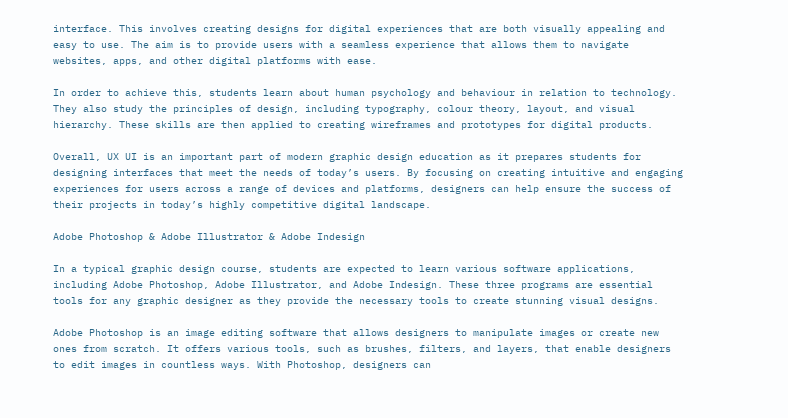interface. This involves creating designs for digital experiences that are both visually appealing and easy to use. The aim is to provide users with a seamless experience that allows them to navigate websites, apps, and other digital platforms with ease.

In order to achieve this, students learn about human psychology and behaviour in relation to technology. They also study the principles of design, including typography, colour theory, layout, and visual hierarchy. These skills are then applied to creating wireframes and prototypes for digital products.

Overall, UX UI is an important part of modern graphic design education as it prepares students for designing interfaces that meet the needs of today’s users. By focusing on creating intuitive and engaging experiences for users across a range of devices and platforms, designers can help ensure the success of their projects in today’s highly competitive digital landscape.

Adobe Photoshop & Adobe Illustrator & Adobe Indesign

In a typical graphic design course, students are expected to learn various software applications, including Adobe Photoshop, Adobe Illustrator, and Adobe Indesign. These three programs are essential tools for any graphic designer as they provide the necessary tools to create stunning visual designs.

Adobe Photoshop is an image editing software that allows designers to manipulate images or create new ones from scratch. It offers various tools, such as brushes, filters, and layers, that enable designers to edit images in countless ways. With Photoshop, designers can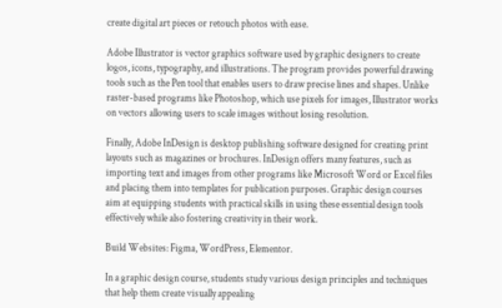create digital art pieces or retouch photos with ease.

Adobe Illustrator is vector graphics software used by graphic designers to create logos, icons, typography, and illustrations. The program provides powerful drawing tools such as the Pen tool that enables users to draw precise lines and shapes. Unlike raster-based programs like Photoshop, which use pixels for images, Illustrator works on vectors allowing users to scale images without losing resolution.

Finally, Adobe InDesign is desktop publishing software designed for creating print layouts such as magazines or brochures. InDesign offers many features, such as importing text and images from other programs like Microsoft Word or Excel files and placing them into templates for publication purposes. Graphic design courses aim at equipping students with practical skills in using these essential design tools effectively while also fostering creativity in their work.

Build Websites: Figma, WordPress, Elementor.

In a graphic design course, students study various design principles and techniques that help them create visually appealing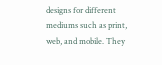designs for different mediums such as print, web, and mobile. They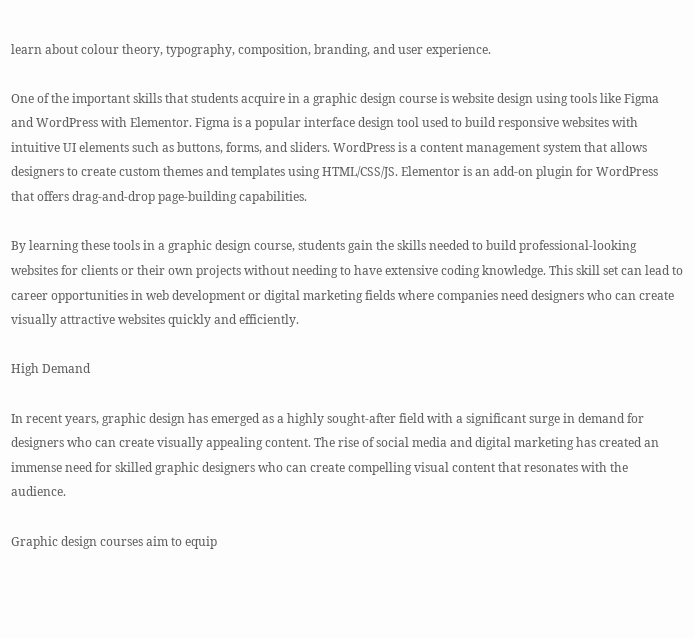learn about colour theory, typography, composition, branding, and user experience.

One of the important skills that students acquire in a graphic design course is website design using tools like Figma and WordPress with Elementor. Figma is a popular interface design tool used to build responsive websites with intuitive UI elements such as buttons, forms, and sliders. WordPress is a content management system that allows designers to create custom themes and templates using HTML/CSS/JS. Elementor is an add-on plugin for WordPress that offers drag-and-drop page-building capabilities.

By learning these tools in a graphic design course, students gain the skills needed to build professional-looking websites for clients or their own projects without needing to have extensive coding knowledge. This skill set can lead to career opportunities in web development or digital marketing fields where companies need designers who can create visually attractive websites quickly and efficiently.

High Demand

In recent years, graphic design has emerged as a highly sought-after field with a significant surge in demand for designers who can create visually appealing content. The rise of social media and digital marketing has created an immense need for skilled graphic designers who can create compelling visual content that resonates with the audience.

Graphic design courses aim to equip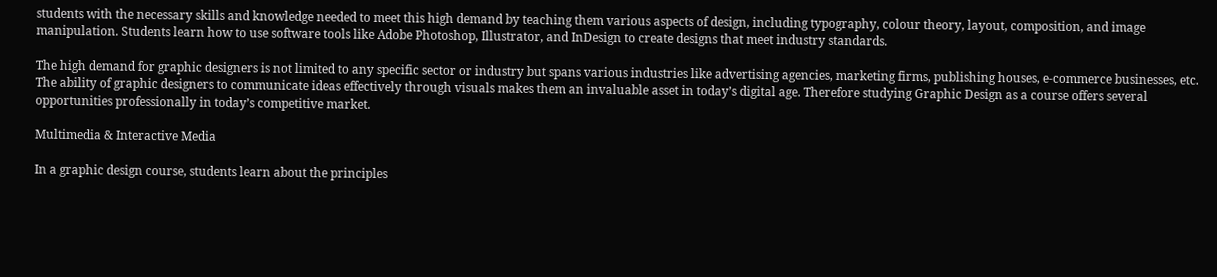students with the necessary skills and knowledge needed to meet this high demand by teaching them various aspects of design, including typography, colour theory, layout, composition, and image manipulation. Students learn how to use software tools like Adobe Photoshop, Illustrator, and InDesign to create designs that meet industry standards.

The high demand for graphic designers is not limited to any specific sector or industry but spans various industries like advertising agencies, marketing firms, publishing houses, e-commerce businesses, etc. The ability of graphic designers to communicate ideas effectively through visuals makes them an invaluable asset in today’s digital age. Therefore studying Graphic Design as a course offers several opportunities professionally in today’s competitive market.

Multimedia & Interactive Media

In a graphic design course, students learn about the principles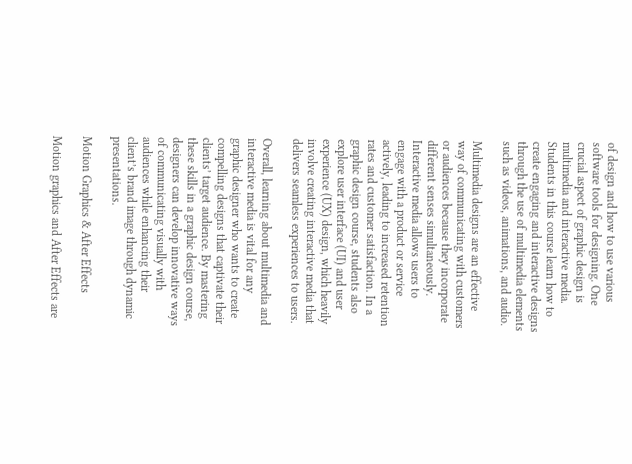of design and how to use various software tools for designing. One crucial aspect of graphic design is multimedia and interactive media. Students in this course learn how to create engaging and interactive designs through the use of multimedia elements such as videos, animations, and audio.

Multimedia designs are an effective way of communicating with customers or audiences because they incorporate different senses simultaneously. Interactive media allows users to engage with a product or service actively, leading to increased retention rates and customer satisfaction. In a graphic design course, students also explore user interface (UI) and user experience (UX) design, which heavily involve creating interactive media that delivers seamless experiences to users.

Overall, learning about multimedia and interactive media is vital for any graphic designer who wants to create compelling designs that captivate their clients’ target audience. By mastering these skills in a graphic design course, designers can develop innovative ways of communicating visually with audiences while enhancing their client’s brand image through dynamic presentations.

Motion Graphics & After Effects

Motion graphics and After Effects are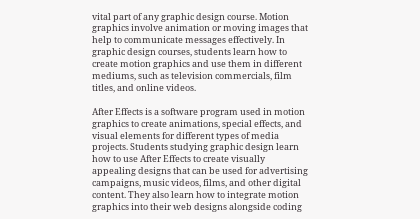vital part of any graphic design course. Motion graphics involve animation or moving images that help to communicate messages effectively. In graphic design courses, students learn how to create motion graphics and use them in different mediums, such as television commercials, film titles, and online videos.

After Effects is a software program used in motion graphics to create animations, special effects, and visual elements for different types of media projects. Students studying graphic design learn how to use After Effects to create visually appealing designs that can be used for advertising campaigns, music videos, films, and other digital content. They also learn how to integrate motion graphics into their web designs alongside coding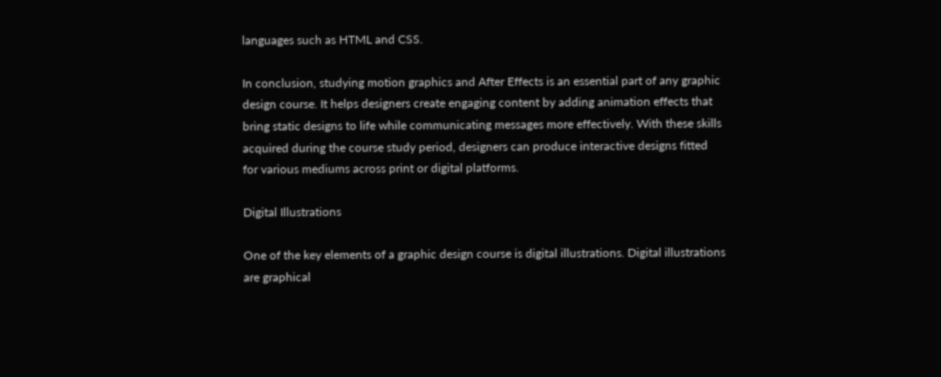languages such as HTML and CSS.

In conclusion, studying motion graphics and After Effects is an essential part of any graphic design course. It helps designers create engaging content by adding animation effects that bring static designs to life while communicating messages more effectively. With these skills acquired during the course study period, designers can produce interactive designs fitted for various mediums across print or digital platforms.

Digital Illustrations

One of the key elements of a graphic design course is digital illustrations. Digital illustrations are graphical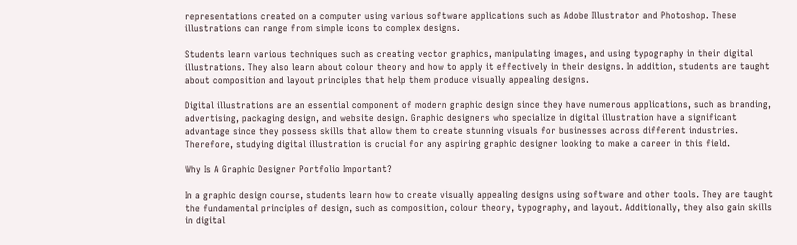representations created on a computer using various software applications such as Adobe Illustrator and Photoshop. These illustrations can range from simple icons to complex designs.

Students learn various techniques such as creating vector graphics, manipulating images, and using typography in their digital illustrations. They also learn about colour theory and how to apply it effectively in their designs. In addition, students are taught about composition and layout principles that help them produce visually appealing designs.

Digital illustrations are an essential component of modern graphic design since they have numerous applications, such as branding, advertising, packaging design, and website design. Graphic designers who specialize in digital illustration have a significant advantage since they possess skills that allow them to create stunning visuals for businesses across different industries. Therefore, studying digital illustration is crucial for any aspiring graphic designer looking to make a career in this field.

Why Is A Graphic Designer Portfolio Important?

In a graphic design course, students learn how to create visually appealing designs using software and other tools. They are taught the fundamental principles of design, such as composition, colour theory, typography, and layout. Additionally, they also gain skills in digital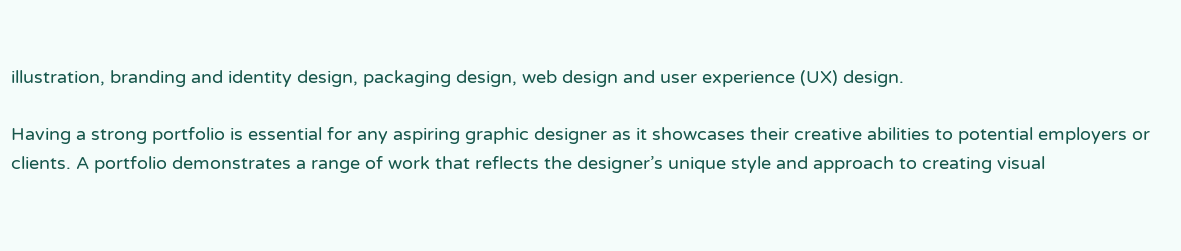illustration, branding and identity design, packaging design, web design and user experience (UX) design.

Having a strong portfolio is essential for any aspiring graphic designer as it showcases their creative abilities to potential employers or clients. A portfolio demonstrates a range of work that reflects the designer’s unique style and approach to creating visual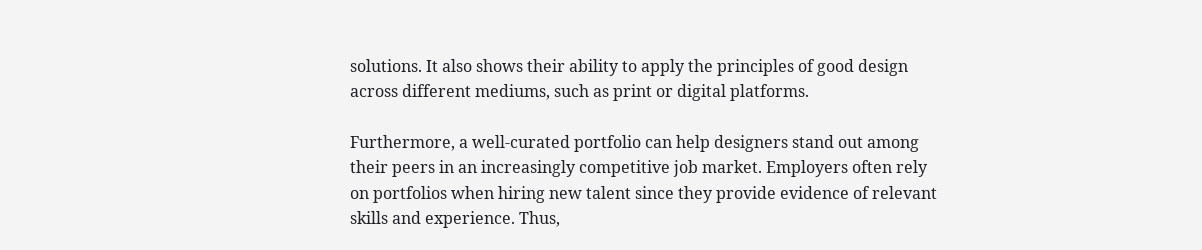solutions. It also shows their ability to apply the principles of good design across different mediums, such as print or digital platforms.

Furthermore, a well-curated portfolio can help designers stand out among their peers in an increasingly competitive job market. Employers often rely on portfolios when hiring new talent since they provide evidence of relevant skills and experience. Thus,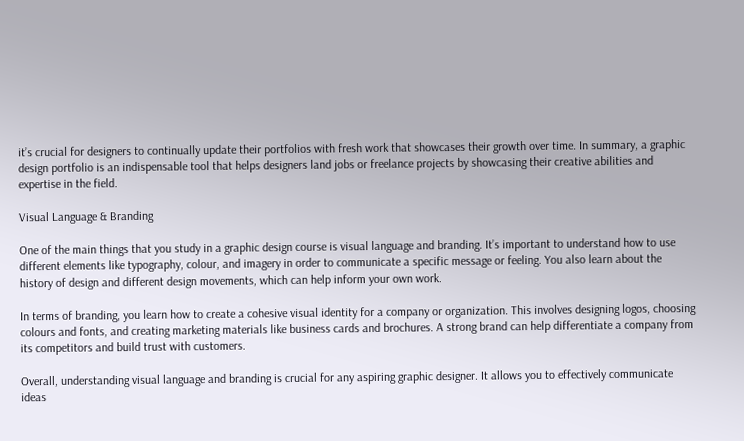it’s crucial for designers to continually update their portfolios with fresh work that showcases their growth over time. In summary, a graphic design portfolio is an indispensable tool that helps designers land jobs or freelance projects by showcasing their creative abilities and expertise in the field.

Visual Language & Branding

One of the main things that you study in a graphic design course is visual language and branding. It’s important to understand how to use different elements like typography, colour, and imagery in order to communicate a specific message or feeling. You also learn about the history of design and different design movements, which can help inform your own work.

In terms of branding, you learn how to create a cohesive visual identity for a company or organization. This involves designing logos, choosing colours and fonts, and creating marketing materials like business cards and brochures. A strong brand can help differentiate a company from its competitors and build trust with customers.

Overall, understanding visual language and branding is crucial for any aspiring graphic designer. It allows you to effectively communicate ideas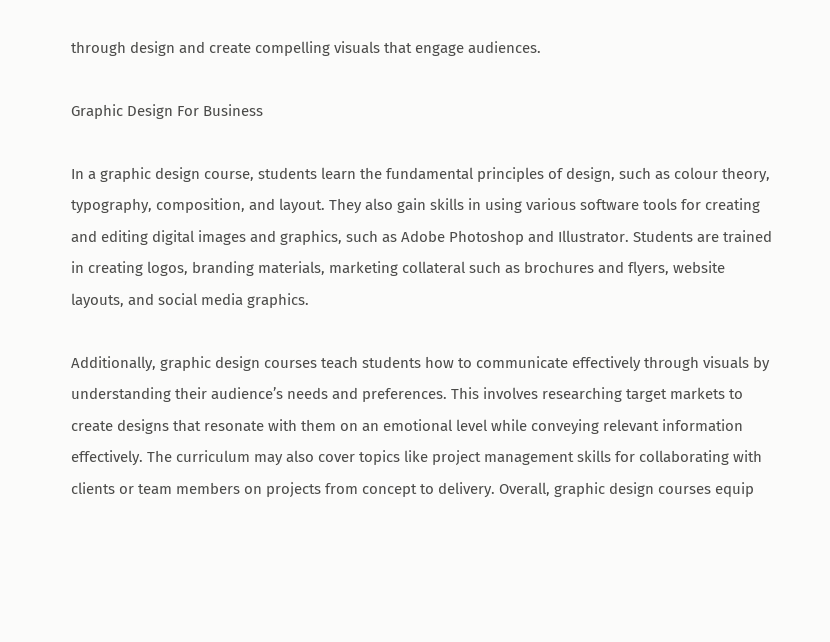through design and create compelling visuals that engage audiences.

Graphic Design For Business

In a graphic design course, students learn the fundamental principles of design, such as colour theory, typography, composition, and layout. They also gain skills in using various software tools for creating and editing digital images and graphics, such as Adobe Photoshop and Illustrator. Students are trained in creating logos, branding materials, marketing collateral such as brochures and flyers, website layouts, and social media graphics.

Additionally, graphic design courses teach students how to communicate effectively through visuals by understanding their audience’s needs and preferences. This involves researching target markets to create designs that resonate with them on an emotional level while conveying relevant information effectively. The curriculum may also cover topics like project management skills for collaborating with clients or team members on projects from concept to delivery. Overall, graphic design courses equip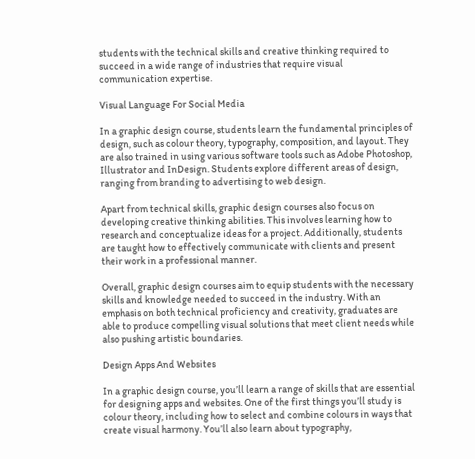students with the technical skills and creative thinking required to succeed in a wide range of industries that require visual communication expertise.

Visual Language For Social Media

In a graphic design course, students learn the fundamental principles of design, such as colour theory, typography, composition, and layout. They are also trained in using various software tools such as Adobe Photoshop, Illustrator and InDesign. Students explore different areas of design, ranging from branding to advertising to web design.

Apart from technical skills, graphic design courses also focus on developing creative thinking abilities. This involves learning how to research and conceptualize ideas for a project. Additionally, students are taught how to effectively communicate with clients and present their work in a professional manner.

Overall, graphic design courses aim to equip students with the necessary skills and knowledge needed to succeed in the industry. With an emphasis on both technical proficiency and creativity, graduates are able to produce compelling visual solutions that meet client needs while also pushing artistic boundaries.

Design Apps And Websites

In a graphic design course, you’ll learn a range of skills that are essential for designing apps and websites. One of the first things you’ll study is colour theory, including how to select and combine colours in ways that create visual harmony. You’ll also learn about typography,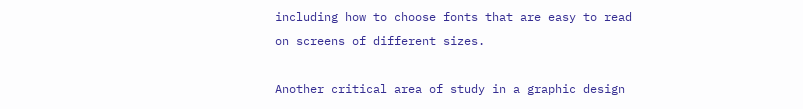including how to choose fonts that are easy to read on screens of different sizes.

Another critical area of study in a graphic design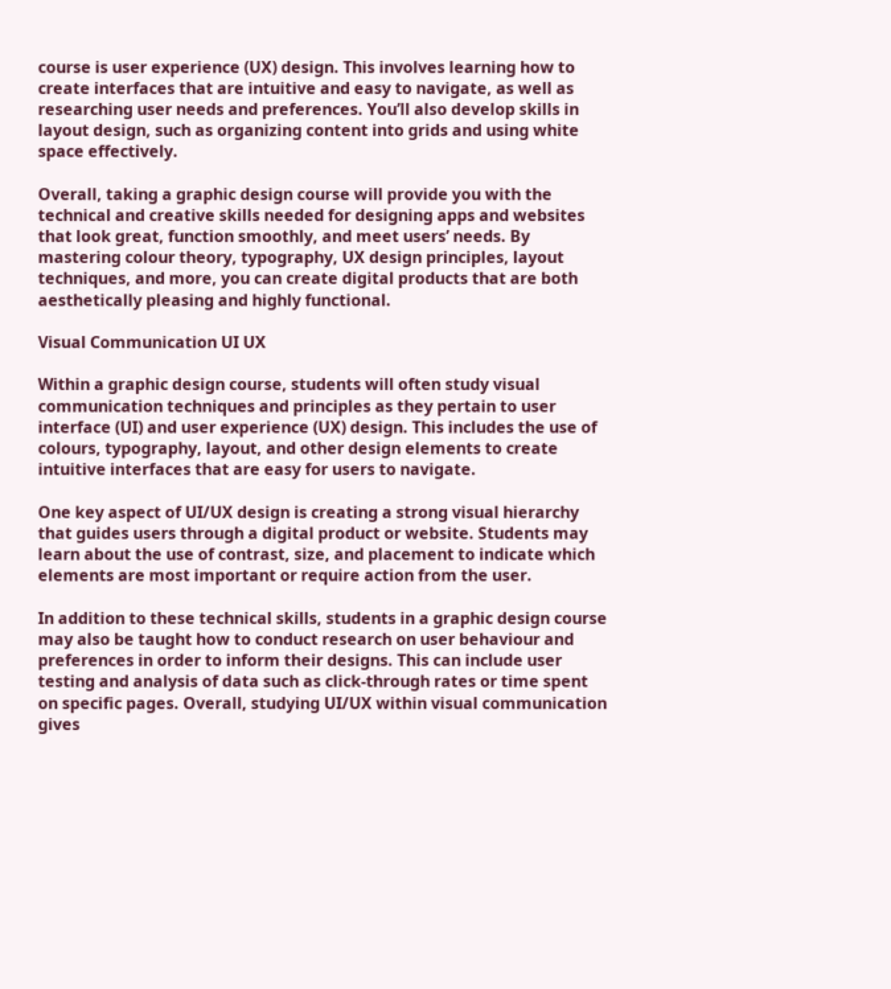course is user experience (UX) design. This involves learning how to create interfaces that are intuitive and easy to navigate, as well as researching user needs and preferences. You’ll also develop skills in layout design, such as organizing content into grids and using white space effectively.

Overall, taking a graphic design course will provide you with the technical and creative skills needed for designing apps and websites that look great, function smoothly, and meet users’ needs. By mastering colour theory, typography, UX design principles, layout techniques, and more, you can create digital products that are both aesthetically pleasing and highly functional.

Visual Communication UI UX

Within a graphic design course, students will often study visual communication techniques and principles as they pertain to user interface (UI) and user experience (UX) design. This includes the use of colours, typography, layout, and other design elements to create intuitive interfaces that are easy for users to navigate.

One key aspect of UI/UX design is creating a strong visual hierarchy that guides users through a digital product or website. Students may learn about the use of contrast, size, and placement to indicate which elements are most important or require action from the user.

In addition to these technical skills, students in a graphic design course may also be taught how to conduct research on user behaviour and preferences in order to inform their designs. This can include user testing and analysis of data such as click-through rates or time spent on specific pages. Overall, studying UI/UX within visual communication gives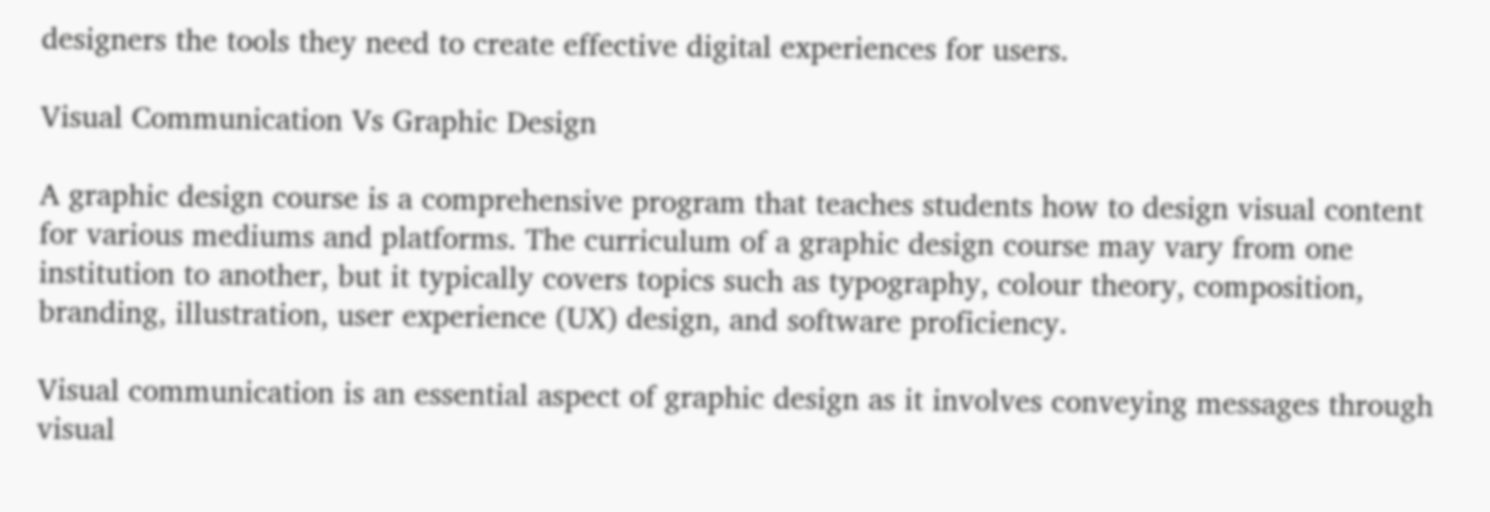designers the tools they need to create effective digital experiences for users.

Visual Communication Vs Graphic Design

A graphic design course is a comprehensive program that teaches students how to design visual content for various mediums and platforms. The curriculum of a graphic design course may vary from one institution to another, but it typically covers topics such as typography, colour theory, composition, branding, illustration, user experience (UX) design, and software proficiency.

Visual communication is an essential aspect of graphic design as it involves conveying messages through visual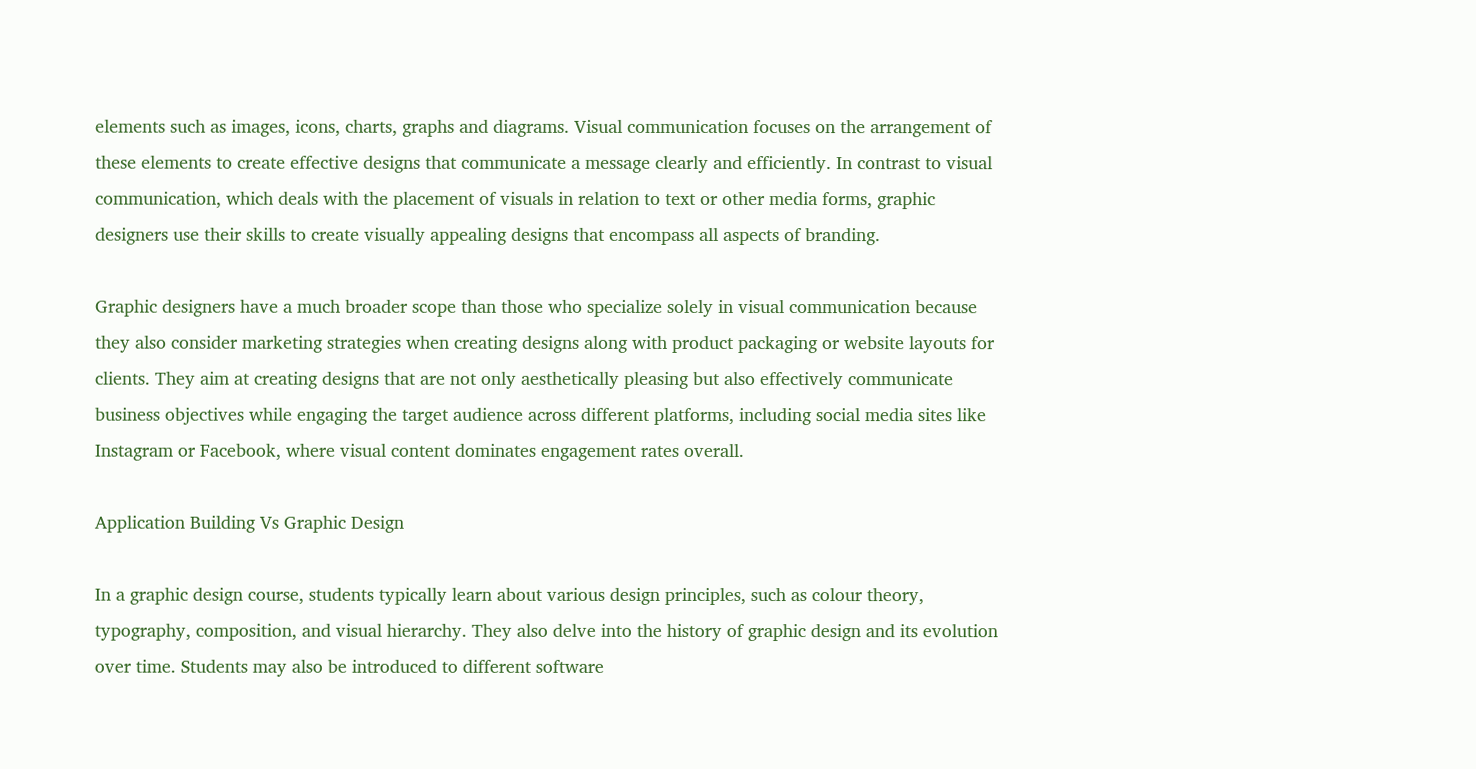elements such as images, icons, charts, graphs and diagrams. Visual communication focuses on the arrangement of these elements to create effective designs that communicate a message clearly and efficiently. In contrast to visual communication, which deals with the placement of visuals in relation to text or other media forms, graphic designers use their skills to create visually appealing designs that encompass all aspects of branding.

Graphic designers have a much broader scope than those who specialize solely in visual communication because they also consider marketing strategies when creating designs along with product packaging or website layouts for clients. They aim at creating designs that are not only aesthetically pleasing but also effectively communicate business objectives while engaging the target audience across different platforms, including social media sites like Instagram or Facebook, where visual content dominates engagement rates overall.

Application Building Vs Graphic Design

In a graphic design course, students typically learn about various design principles, such as colour theory, typography, composition, and visual hierarchy. They also delve into the history of graphic design and its evolution over time. Students may also be introduced to different software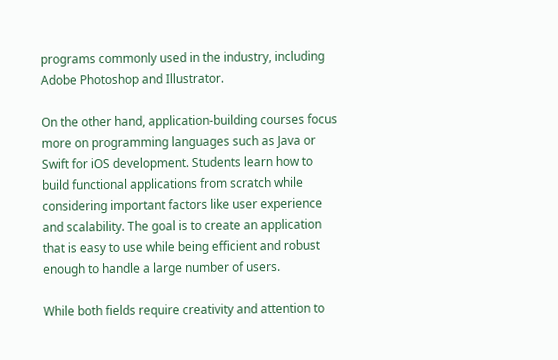programs commonly used in the industry, including Adobe Photoshop and Illustrator.

On the other hand, application-building courses focus more on programming languages such as Java or Swift for iOS development. Students learn how to build functional applications from scratch while considering important factors like user experience and scalability. The goal is to create an application that is easy to use while being efficient and robust enough to handle a large number of users.

While both fields require creativity and attention to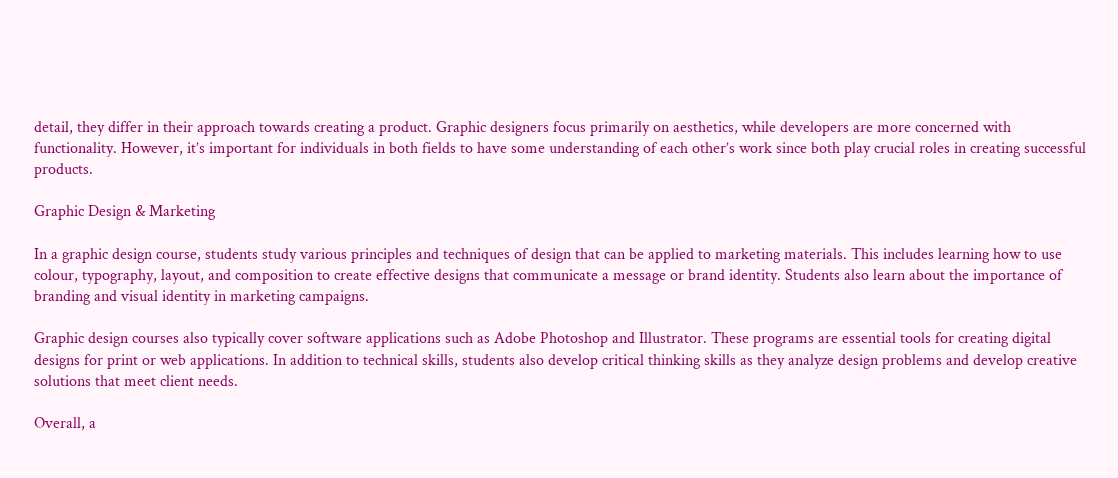detail, they differ in their approach towards creating a product. Graphic designers focus primarily on aesthetics, while developers are more concerned with functionality. However, it’s important for individuals in both fields to have some understanding of each other’s work since both play crucial roles in creating successful products.

Graphic Design & Marketing

In a graphic design course, students study various principles and techniques of design that can be applied to marketing materials. This includes learning how to use colour, typography, layout, and composition to create effective designs that communicate a message or brand identity. Students also learn about the importance of branding and visual identity in marketing campaigns.

Graphic design courses also typically cover software applications such as Adobe Photoshop and Illustrator. These programs are essential tools for creating digital designs for print or web applications. In addition to technical skills, students also develop critical thinking skills as they analyze design problems and develop creative solutions that meet client needs.

Overall, a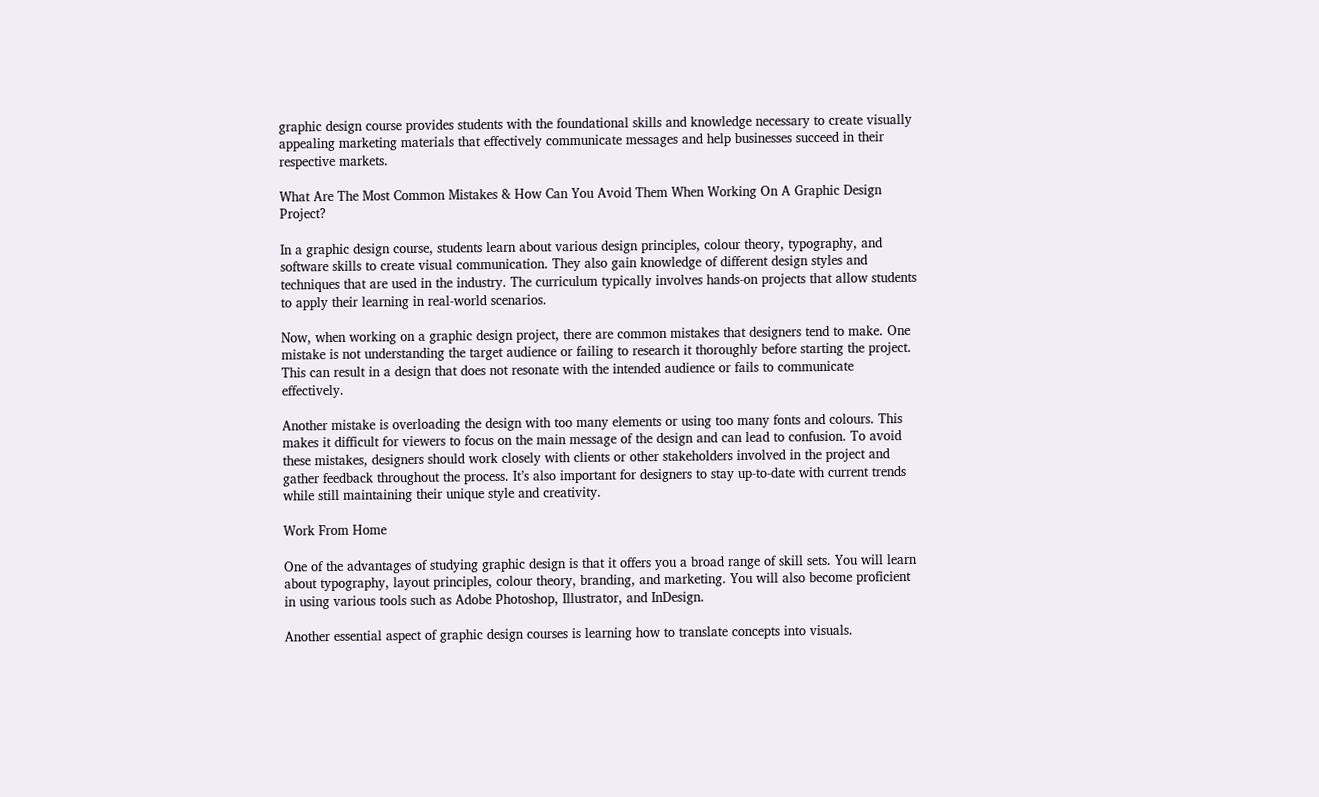graphic design course provides students with the foundational skills and knowledge necessary to create visually appealing marketing materials that effectively communicate messages and help businesses succeed in their respective markets.

What Are The Most Common Mistakes & How Can You Avoid Them When Working On A Graphic Design Project?

In a graphic design course, students learn about various design principles, colour theory, typography, and software skills to create visual communication. They also gain knowledge of different design styles and techniques that are used in the industry. The curriculum typically involves hands-on projects that allow students to apply their learning in real-world scenarios.

Now, when working on a graphic design project, there are common mistakes that designers tend to make. One mistake is not understanding the target audience or failing to research it thoroughly before starting the project. This can result in a design that does not resonate with the intended audience or fails to communicate effectively.

Another mistake is overloading the design with too many elements or using too many fonts and colours. This makes it difficult for viewers to focus on the main message of the design and can lead to confusion. To avoid these mistakes, designers should work closely with clients or other stakeholders involved in the project and gather feedback throughout the process. It’s also important for designers to stay up-to-date with current trends while still maintaining their unique style and creativity.

Work From Home

One of the advantages of studying graphic design is that it offers you a broad range of skill sets. You will learn about typography, layout principles, colour theory, branding, and marketing. You will also become proficient in using various tools such as Adobe Photoshop, Illustrator, and InDesign.

Another essential aspect of graphic design courses is learning how to translate concepts into visuals.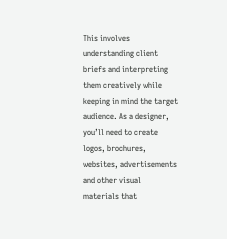This involves understanding client briefs and interpreting them creatively while keeping in mind the target audience. As a designer, you’ll need to create logos, brochures, websites, advertisements and other visual materials that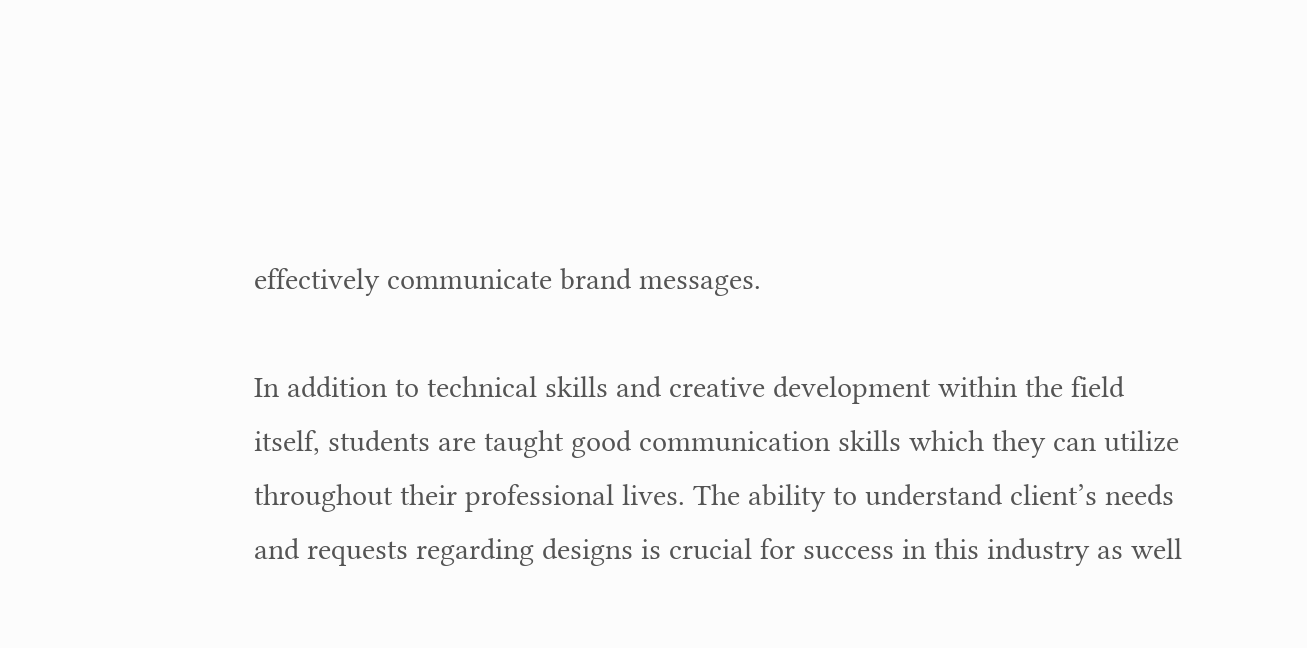effectively communicate brand messages.

In addition to technical skills and creative development within the field itself, students are taught good communication skills which they can utilize throughout their professional lives. The ability to understand client’s needs and requests regarding designs is crucial for success in this industry as well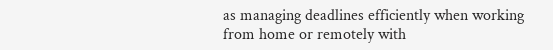as managing deadlines efficiently when working from home or remotely with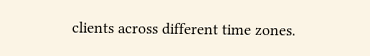clients across different time zones.